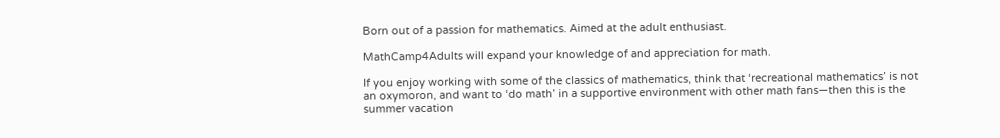Born out of a passion for mathematics. Aimed at the adult enthusiast.

MathCamp4Adults will expand your knowledge of and appreciation for math.

If you enjoy working with some of the classics of mathematics, think that ‘recreational mathematics’ is not an oxymoron, and want to ‘do math’ in a supportive environment with other math fans—then this is the summer vacation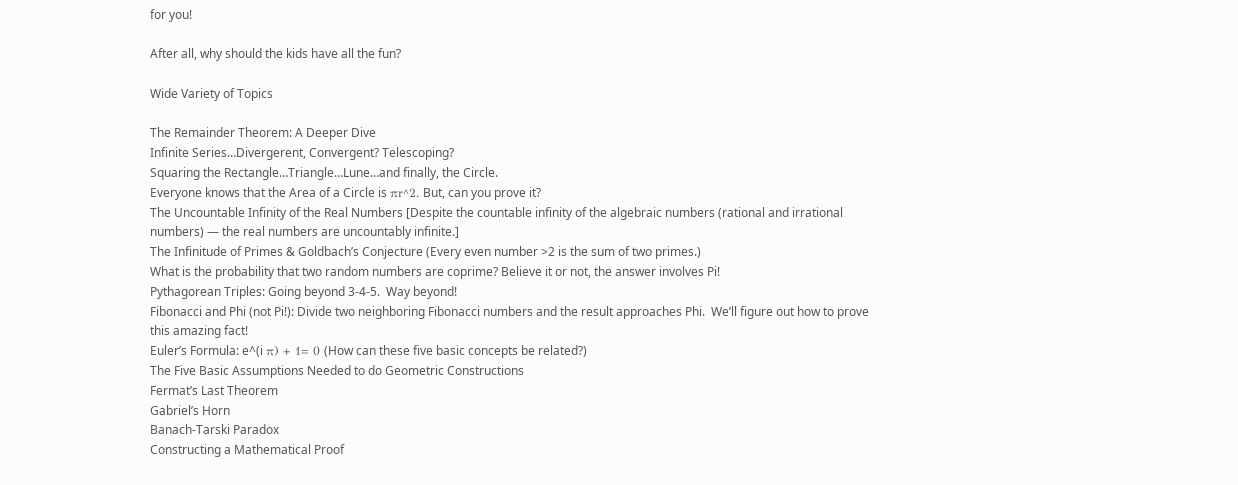for you!

After all, why should the kids have all the fun?

Wide Variety of Topics

The Remainder Theorem: A Deeper Dive
Infinite Series…Divergerent, Convergent? Telescoping?
Squaring the Rectangle…Triangle…Lune…and finally, the Circle.
Everyone knows that the Area of a Circle is πr^2. But, can you prove it?
The Uncountable Infinity of the Real Numbers [Despite the countable infinity of the algebraic numbers (rational and irrational numbers) — the real numbers are uncountably infinite.]
The Infinitude of Primes & Goldbach’s Conjecture (Every even number >2 is the sum of two primes.)
What is the probability that two random numbers are coprime? Believe it or not, the answer involves Pi!
Pythagorean Triples: Going beyond 3-4-5.  Way beyond!
Fibonacci and Phi (not Pi!): Divide two neighboring Fibonacci numbers and the result approaches Phi.  We’ll figure out how to prove this amazing fact!
Euler’s Formula: e^(i π) + 1= 0 (How can these five basic concepts be related?)
The Five Basic Assumptions Needed to do Geometric Constructions
Fermat’s Last Theorem
Gabriel’s Horn
Banach-Tarski Paradox
Constructing a Mathematical Proof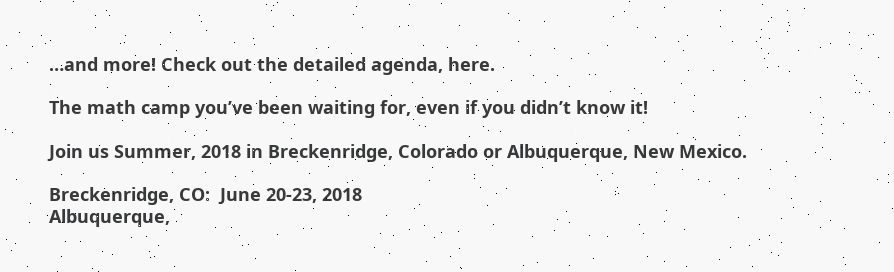…and more! Check out the detailed agenda, here.

The math camp you’ve been waiting for, even if you didn’t know it!

Join us Summer, 2018 in Breckenridge, Colorado or Albuquerque, New Mexico.

Breckenridge, CO:  June 20-23, 2018
Albuquerque,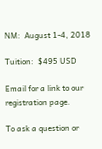NM:  August 1-4, 2018

Tuition:  $495 USD

Email for a link to our registration page.

To ask a question or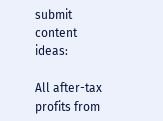submit content ideas:

All after-tax profits from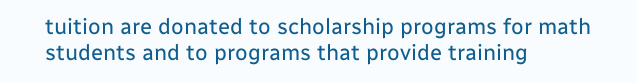tuition are donated to scholarship programs for math students and to programs that provide training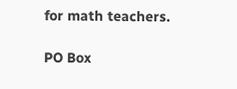for math teachers.

PO Box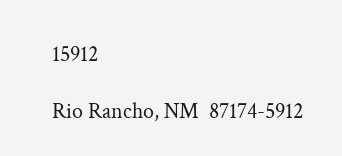15912

Rio Rancho, NM  87174-5912